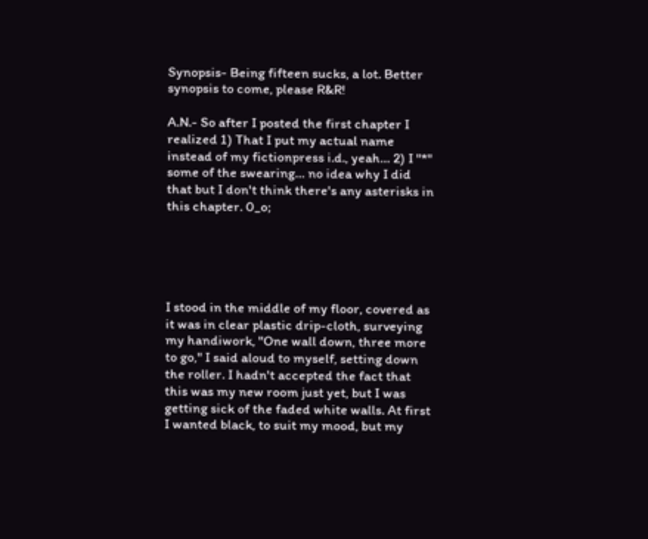Synopsis- Being fifteen sucks, a lot. Better synopsis to come, please R&R!

A.N.- So after I posted the first chapter I realized 1) That I put my actual name instead of my fictionpress i.d., yeah… 2) I "*" some of the swearing… no idea why I did that but I don't think there's any asterisks in this chapter. 0_o;





I stood in the middle of my floor, covered as it was in clear plastic drip-cloth, surveying my handiwork, "One wall down, three more to go," I said aloud to myself, setting down the roller. I hadn't accepted the fact that this was my new room just yet, but I was getting sick of the faded white walls. At first I wanted black, to suit my mood, but my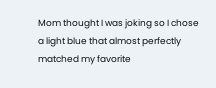Mom thought I was joking so I chose a light blue that almost perfectly matched my favorite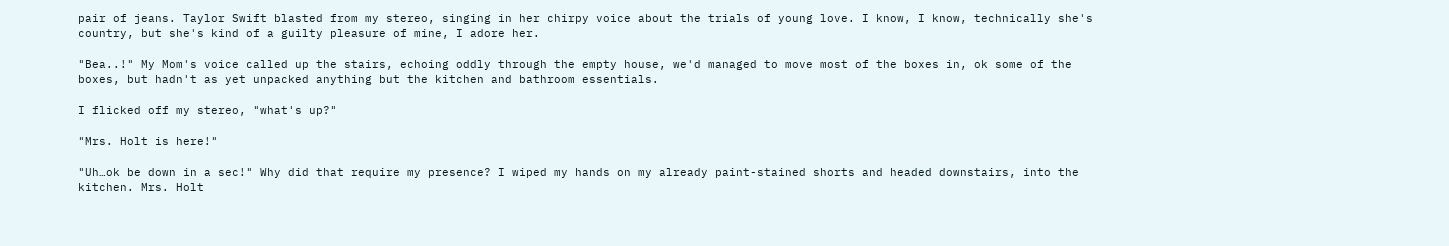pair of jeans. Taylor Swift blasted from my stereo, singing in her chirpy voice about the trials of young love. I know, I know, technically she's country, but she's kind of a guilty pleasure of mine, I adore her.

"Bea..!" My Mom's voice called up the stairs, echoing oddly through the empty house, we'd managed to move most of the boxes in, ok some of the boxes, but hadn't as yet unpacked anything but the kitchen and bathroom essentials.

I flicked off my stereo, "what's up?"

"Mrs. Holt is here!"

"Uh…ok be down in a sec!" Why did that require my presence? I wiped my hands on my already paint-stained shorts and headed downstairs, into the kitchen. Mrs. Holt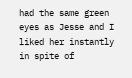had the same green eyes as Jesse and I liked her instantly in spite of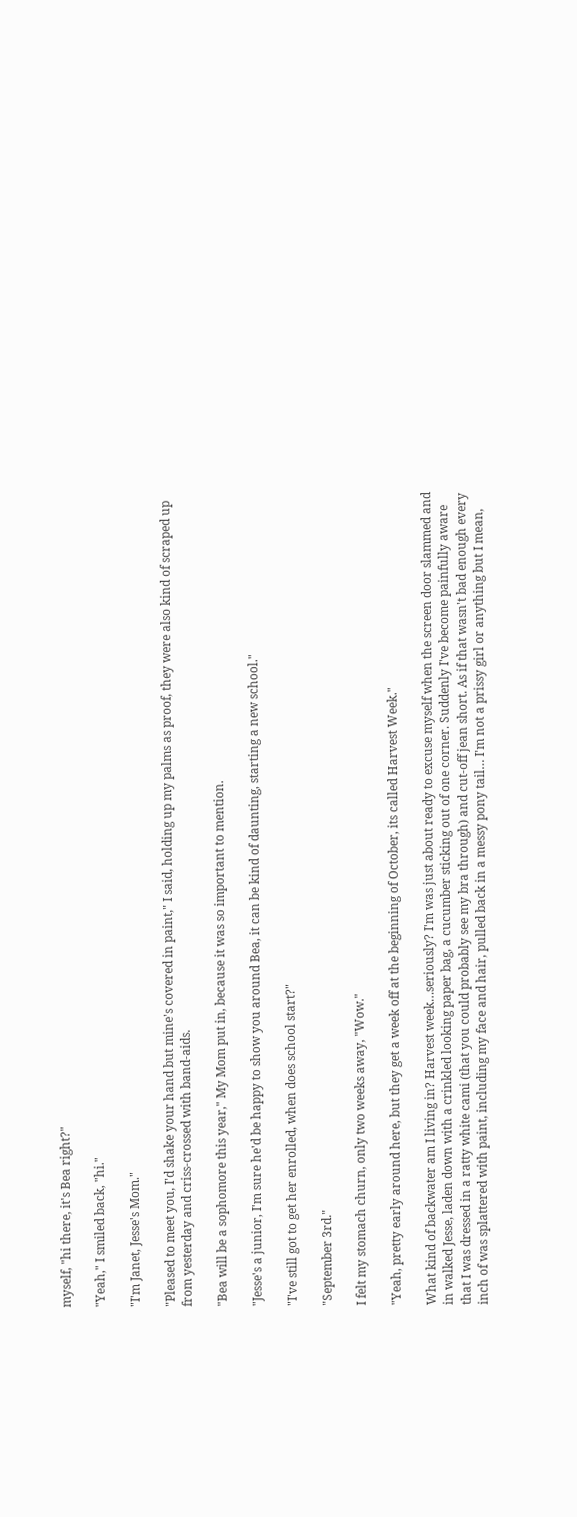myself, "hi there, it's Bea right?"

"Yeah," I smiled back, "hi."

"I'm Janet, Jesse's Mom."

"Pleased to meet you, I'd shake your hand but mine's covered in paint," I said, holding up my palms as proof, they were also kind of scraped up from yesterday and criss-crossed with band-aids.

"Bea will be a sophomore this year," My Mom put in, because it was so important to mention.

"Jesse's a junior, I'm sure he'd be happy to show you around Bea, it can be kind of daunting, starting a new school."

"I've still got to get her enrolled, when does school start?"

"September 3rd."

I felt my stomach churn, only two weeks away, "Wow."

"Yeah, pretty early around here, but they get a week off at the beginning of October, its called Harvest Week."

What kind of backwater am I living in? Harvest week…seriously? I'm was just about ready to excuse myself when the screen door slammed and in walked Jesse, laden down with a crinkled looking paper bag, a cucumber sticking out of one corner. Suddenly I've become painfully aware that I was dressed in a ratty white cami (that you could probably see my bra through) and cut-off jean short. As if that wasn't bad enough every inch of was splattered with paint, including my face and hair, pulled back in a messy pony tail… I'm not a prissy girl or anything but I mean,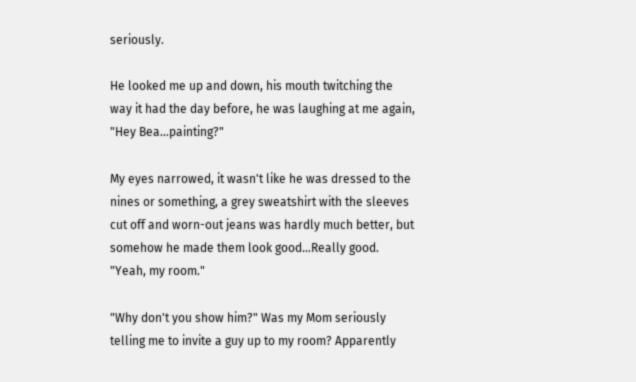seriously.

He looked me up and down, his mouth twitching the way it had the day before, he was laughing at me again, "Hey Bea…painting?"

My eyes narrowed, it wasn't like he was dressed to the nines or something, a grey sweatshirt with the sleeves cut off and worn-out jeans was hardly much better, but somehow he made them look good…Really good. "Yeah, my room."

"Why don't you show him?" Was my Mom seriously telling me to invite a guy up to my room? Apparently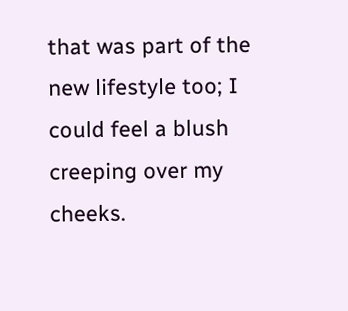that was part of the new lifestyle too; I could feel a blush creeping over my cheeks.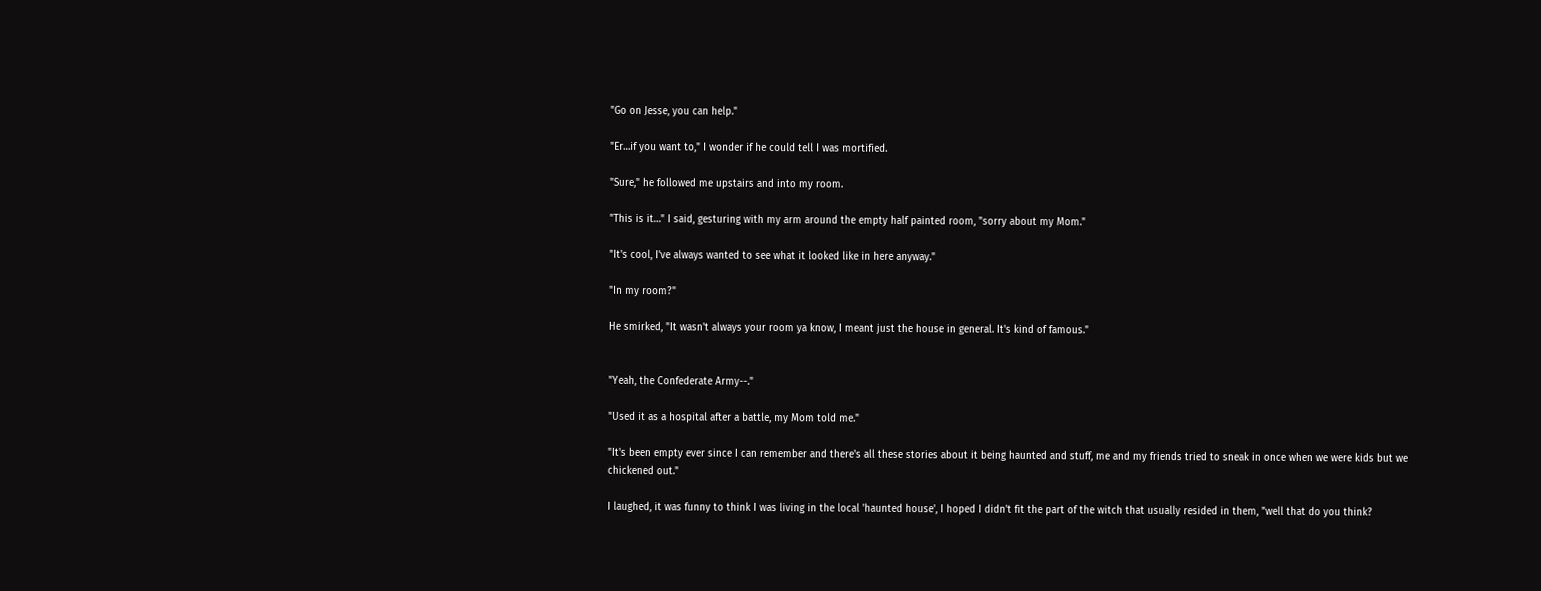"Go on Jesse, you can help."

"Er…if you want to," I wonder if he could tell I was mortified.

"Sure," he followed me upstairs and into my room.

"This is it…" I said, gesturing with my arm around the empty half painted room, "sorry about my Mom."

"It's cool, I've always wanted to see what it looked like in here anyway."

"In my room?"

He smirked, "It wasn't always your room ya know, I meant just the house in general. It's kind of famous."


"Yeah, the Confederate Army--."

"Used it as a hospital after a battle, my Mom told me."

"It's been empty ever since I can remember and there's all these stories about it being haunted and stuff, me and my friends tried to sneak in once when we were kids but we chickened out."

I laughed, it was funny to think I was living in the local 'haunted house', I hoped I didn't fit the part of the witch that usually resided in them, "well that do you think?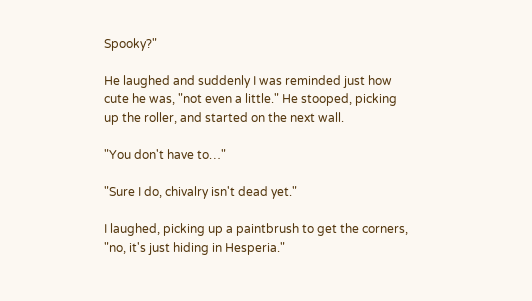Spooky?"

He laughed and suddenly I was reminded just how cute he was, "not even a little." He stooped, picking up the roller, and started on the next wall.

"You don't have to…"

"Sure I do, chivalry isn't dead yet."

I laughed, picking up a paintbrush to get the corners, "no, it's just hiding in Hesperia."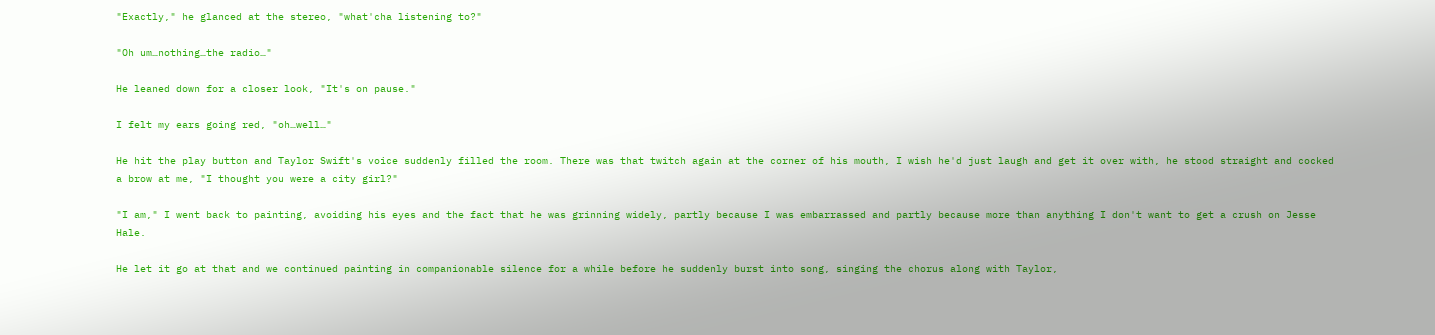"Exactly," he glanced at the stereo, "what'cha listening to?"

"Oh um…nothing…the radio…"

He leaned down for a closer look, "It's on pause."

I felt my ears going red, "oh…well…"

He hit the play button and Taylor Swift's voice suddenly filled the room. There was that twitch again at the corner of his mouth, I wish he'd just laugh and get it over with, he stood straight and cocked a brow at me, "I thought you were a city girl?"

"I am," I went back to painting, avoiding his eyes and the fact that he was grinning widely, partly because I was embarrassed and partly because more than anything I don't want to get a crush on Jesse Hale.

He let it go at that and we continued painting in companionable silence for a while before he suddenly burst into song, singing the chorus along with Taylor,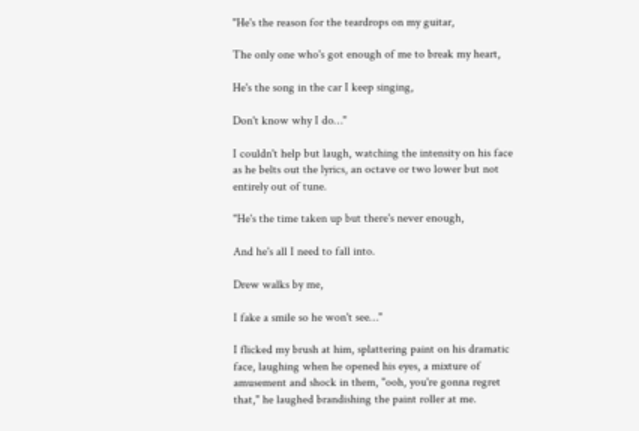"He's the reason for the teardrops on my guitar,

The only one who's got enough of me to break my heart,

He's the song in the car I keep singing,

Don't know why I do…"

I couldn't help but laugh, watching the intensity on his face as he belts out the lyrics, an octave or two lower but not entirely out of tune.

"He's the time taken up but there's never enough,

And he's all I need to fall into.

Drew walks by me,

I fake a smile so he won't see…"

I flicked my brush at him, splattering paint on his dramatic face, laughing when he opened his eyes, a mixture of amusement and shock in them, "ooh, you're gonna regret that," he laughed brandishing the paint roller at me.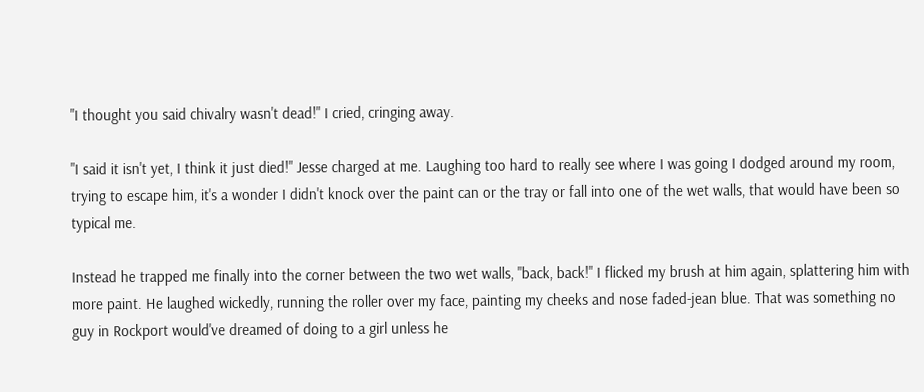"I thought you said chivalry wasn't dead!" I cried, cringing away.

"I said it isn't yet, I think it just died!" Jesse charged at me. Laughing too hard to really see where I was going I dodged around my room, trying to escape him, it's a wonder I didn't knock over the paint can or the tray or fall into one of the wet walls, that would have been so typical me.

Instead he trapped me finally into the corner between the two wet walls, "back, back!" I flicked my brush at him again, splattering him with more paint. He laughed wickedly, running the roller over my face, painting my cheeks and nose faded-jean blue. That was something no guy in Rockport would've dreamed of doing to a girl unless he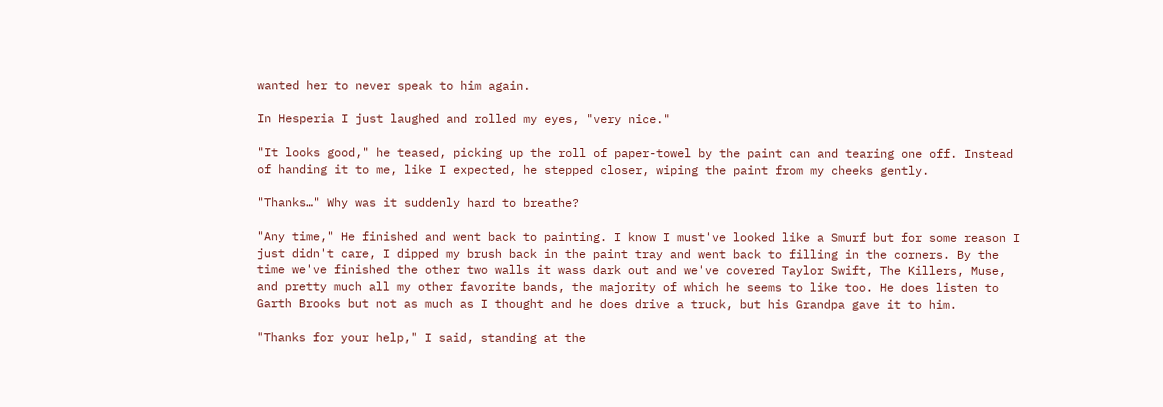wanted her to never speak to him again.

In Hesperia I just laughed and rolled my eyes, "very nice."

"It looks good," he teased, picking up the roll of paper-towel by the paint can and tearing one off. Instead of handing it to me, like I expected, he stepped closer, wiping the paint from my cheeks gently.

"Thanks…" Why was it suddenly hard to breathe?

"Any time," He finished and went back to painting. I know I must've looked like a Smurf but for some reason I just didn't care, I dipped my brush back in the paint tray and went back to filling in the corners. By the time we've finished the other two walls it wass dark out and we've covered Taylor Swift, The Killers, Muse, and pretty much all my other favorite bands, the majority of which he seems to like too. He does listen to Garth Brooks but not as much as I thought and he does drive a truck, but his Grandpa gave it to him.

"Thanks for your help," I said, standing at the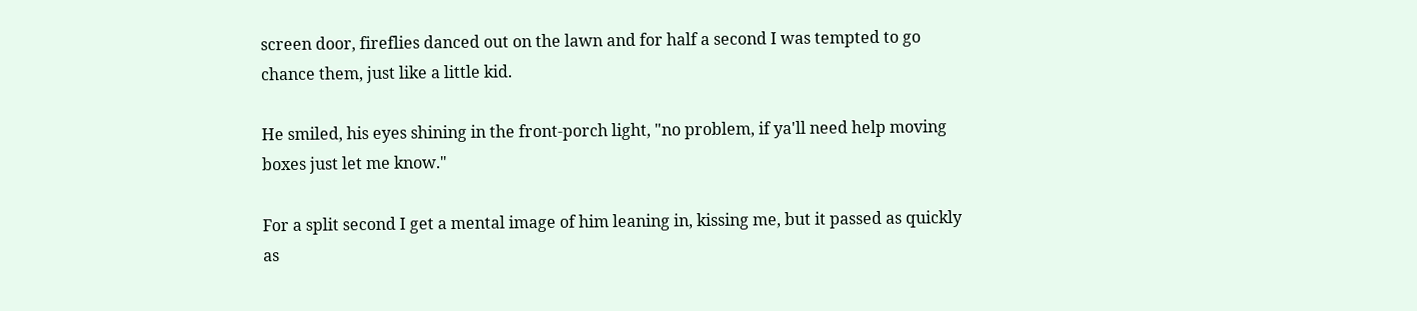screen door, fireflies danced out on the lawn and for half a second I was tempted to go chance them, just like a little kid.

He smiled, his eyes shining in the front-porch light, "no problem, if ya'll need help moving boxes just let me know."

For a split second I get a mental image of him leaning in, kissing me, but it passed as quickly as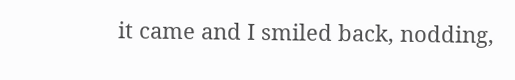it came and I smiled back, nodding,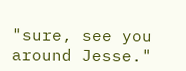"sure, see you around Jesse."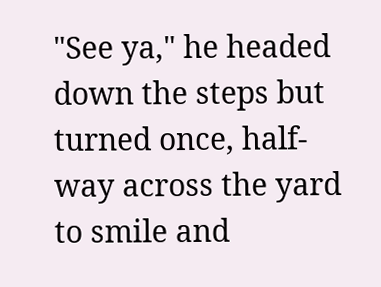"See ya," he headed down the steps but turned once, half-way across the yard to smile and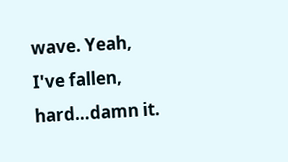wave. Yeah, I've fallen, hard…damn it.